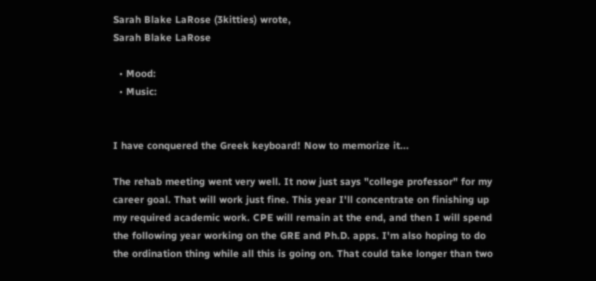Sarah Blake LaRose (3kitties) wrote,
Sarah Blake LaRose

  • Mood:
  • Music:


I have conquered the Greek keyboard! Now to memorize it...

The rehab meeting went very well. It now just says "college professor" for my career goal. That will work just fine. This year I'll concentrate on finishing up my required academic work. CPE will remain at the end, and then I will spend the following year working on the GRE and Ph.D. apps. I'm also hoping to do the ordination thing while all this is going on. That could take longer than two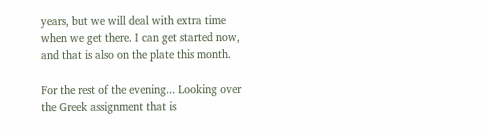years, but we will deal with extra time when we get there. I can get started now, and that is also on the plate this month.

For the rest of the evening... Looking over the Greek assignment that is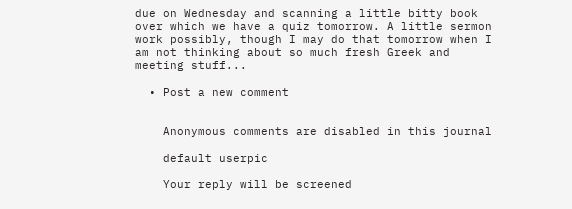due on Wednesday and scanning a little bitty book over which we have a quiz tomorrow. A little sermon work possibly, though I may do that tomorrow when I am not thinking about so much fresh Greek and meeting stuff...

  • Post a new comment


    Anonymous comments are disabled in this journal

    default userpic

    Your reply will be screened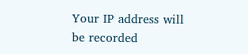Your IP address will be recorded